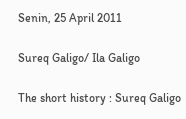Senin, 25 April 2011

Sureq Galigo/ Ila Galigo

The short history : Sureq Galigo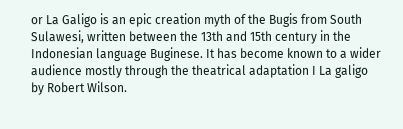or La Galigo is an epic creation myth of the Bugis from South Sulawesi, written between the 13th and 15th century in the Indonesian language Buginese. It has become known to a wider audience mostly through the theatrical adaptation I La galigo by Robert Wilson.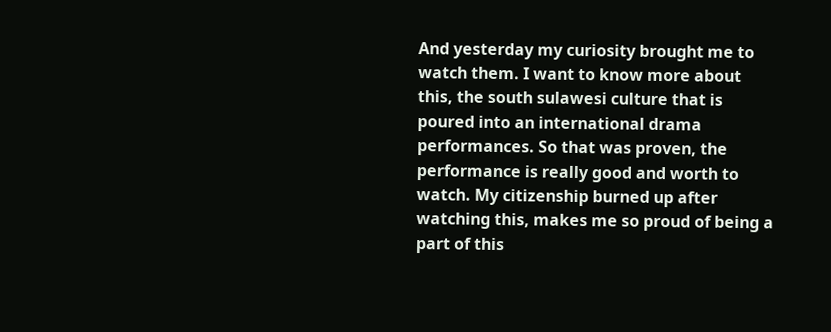And yesterday my curiosity brought me to watch them. I want to know more about this, the south sulawesi culture that is poured into an international drama performances. So that was proven, the performance is really good and worth to watch. My citizenship burned up after watching this, makes me so proud of being a part of this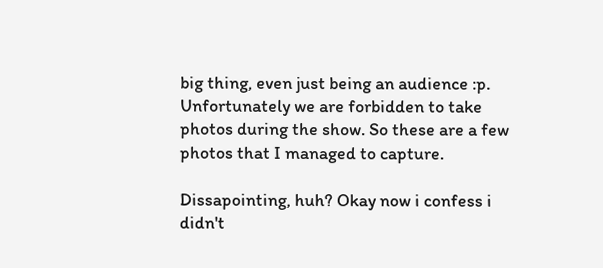big thing, even just being an audience :p. Unfortunately we are forbidden to take photos during the show. So these are a few photos that I managed to capture.

Dissapointing, huh? Okay now i confess i didn't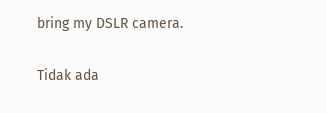bring my DSLR camera.

Tidak ada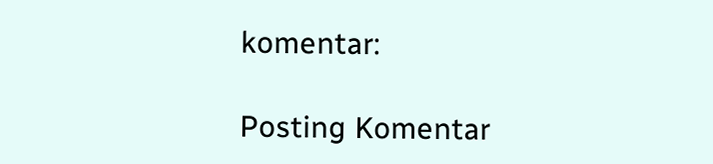komentar:

Posting Komentar